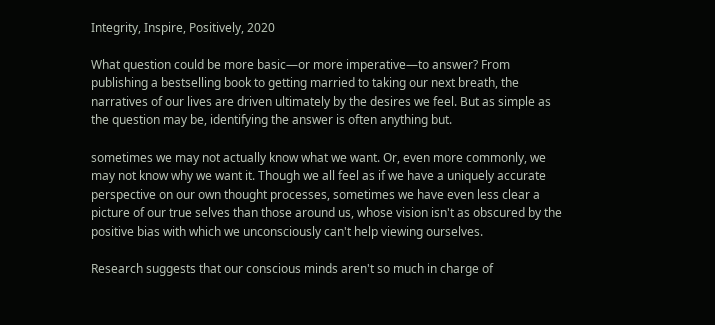Integrity, Inspire, Positively, 2020

What question could be more basic—or more imperative—to answer? From publishing a bestselling book to getting married to taking our next breath, the narratives of our lives are driven ultimately by the desires we feel. But as simple as the question may be, identifying the answer is often anything but.

sometimes we may not actually know what we want. Or, even more commonly, we may not know why we want it. Though we all feel as if we have a uniquely accurate perspective on our own thought processes, sometimes we have even less clear a picture of our true selves than those around us, whose vision isn't as obscured by the positive bias with which we unconsciously can't help viewing ourselves.

Research suggests that our conscious minds aren't so much in charge of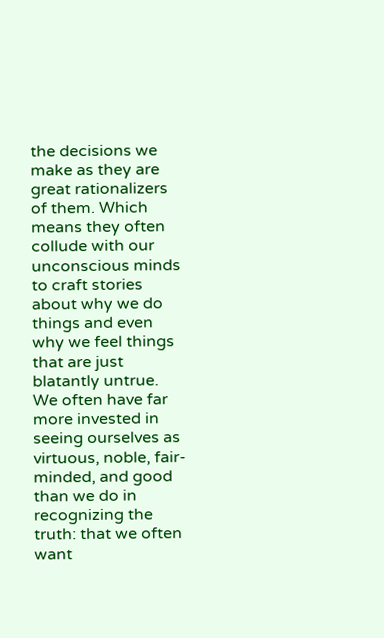the decisions we make as they are great rationalizers of them. Which means they often collude with our unconscious minds to craft stories about why we do things and even why we feel things that are just blatantly untrue. We often have far more invested in seeing ourselves as virtuous, noble, fair-minded, and good than we do in recognizing the truth: that we often want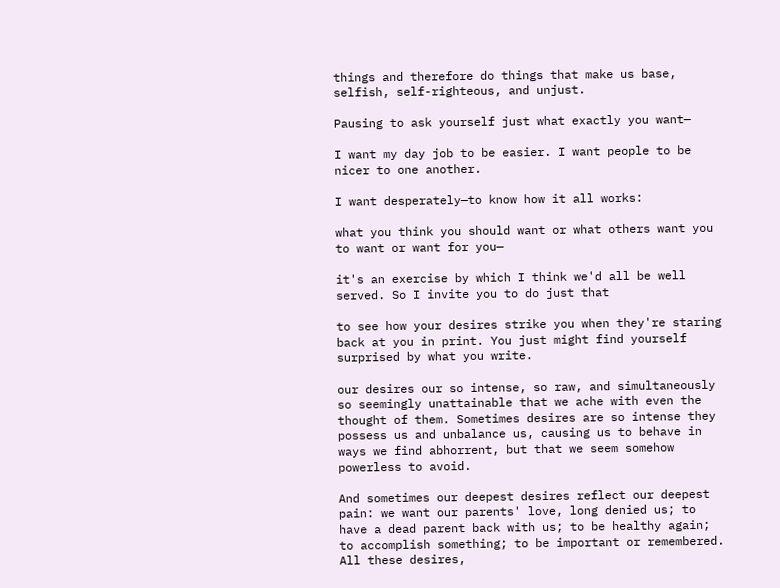things and therefore do things that make us base, selfish, self-righteous, and unjust.

Pausing to ask yourself just what exactly you want—

I want my day job to be easier. I want people to be nicer to one another.

I want desperately—to know how it all works:

what you think you should want or what others want you to want or want for you—

it's an exercise by which I think we'd all be well served. So I invite you to do just that

to see how your desires strike you when they're staring back at you in print. You just might find yourself surprised by what you write.

our desires our so intense, so raw, and simultaneously so seemingly unattainable that we ache with even the thought of them. Sometimes desires are so intense they possess us and unbalance us, causing us to behave in ways we find abhorrent, but that we seem somehow powerless to avoid.

And sometimes our deepest desires reflect our deepest pain: we want our parents' love, long denied us; to have a dead parent back with us; to be healthy again; to accomplish something; to be important or remembered. All these desires,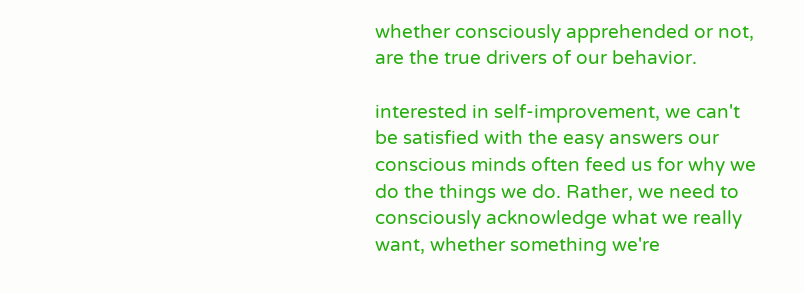whether consciously apprehended or not, are the true drivers of our behavior.

interested in self-improvement, we can't be satisfied with the easy answers our conscious minds often feed us for why we do the things we do. Rather, we need to consciously acknowledge what we really want, whether something we're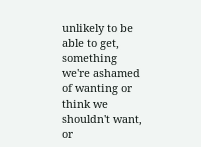unlikely to be able to get, something we're ashamed of wanting or think we shouldn't want, or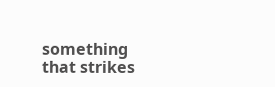something that strikes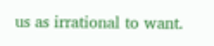us as irrational to want.